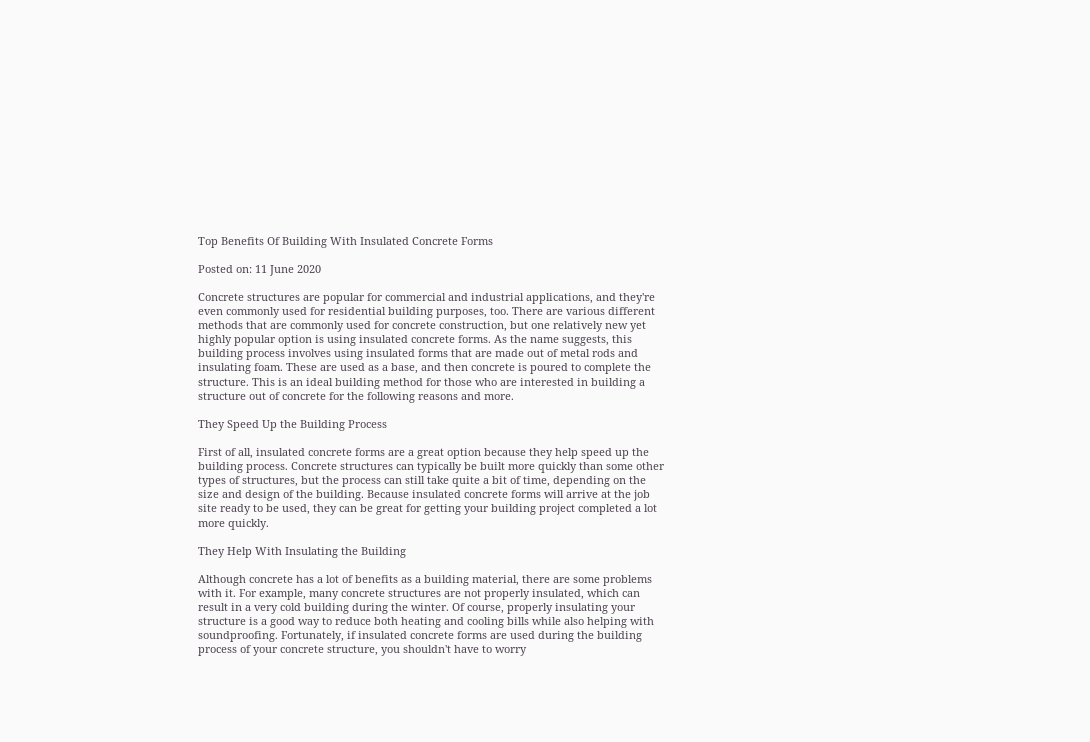Top Benefits Of Building With Insulated Concrete Forms

Posted on: 11 June 2020

Concrete structures are popular for commercial and industrial applications, and they're even commonly used for residential building purposes, too. There are various different methods that are commonly used for concrete construction, but one relatively new yet highly popular option is using insulated concrete forms. As the name suggests, this building process involves using insulated forms that are made out of metal rods and insulating foam. These are used as a base, and then concrete is poured to complete the structure. This is an ideal building method for those who are interested in building a structure out of concrete for the following reasons and more.

They Speed Up the Building Process

First of all, insulated concrete forms are a great option because they help speed up the building process. Concrete structures can typically be built more quickly than some other types of structures, but the process can still take quite a bit of time, depending on the size and design of the building. Because insulated concrete forms will arrive at the job site ready to be used, they can be great for getting your building project completed a lot more quickly.

They Help With Insulating the Building

Although concrete has a lot of benefits as a building material, there are some problems with it. For example, many concrete structures are not properly insulated, which can result in a very cold building during the winter. Of course, properly insulating your structure is a good way to reduce both heating and cooling bills while also helping with soundproofing. Fortunately, if insulated concrete forms are used during the building process of your concrete structure, you shouldn't have to worry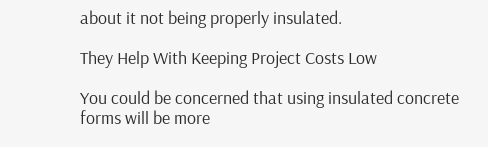about it not being properly insulated.

They Help With Keeping Project Costs Low

You could be concerned that using insulated concrete forms will be more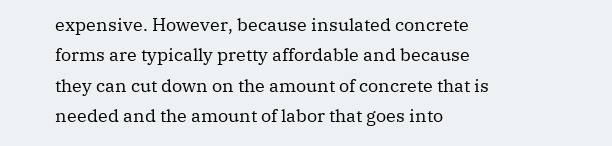expensive. However, because insulated concrete forms are typically pretty affordable and because they can cut down on the amount of concrete that is needed and the amount of labor that goes into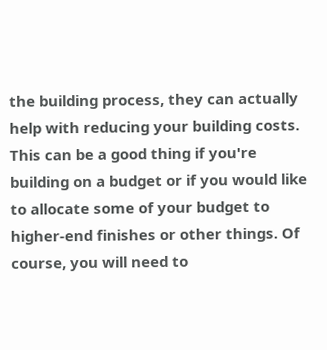the building process, they can actually help with reducing your building costs. This can be a good thing if you're building on a budget or if you would like to allocate some of your budget to higher-end finishes or other things. Of course, you will need to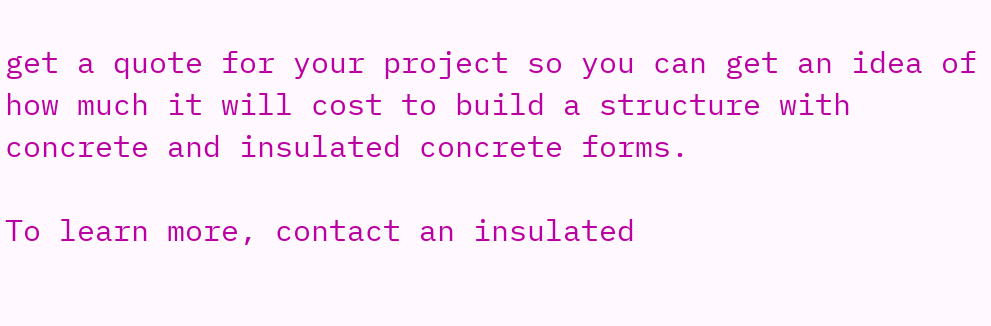get a quote for your project so you can get an idea of how much it will cost to build a structure with concrete and insulated concrete forms.

To learn more, contact an insulated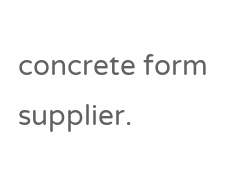concrete form supplier.